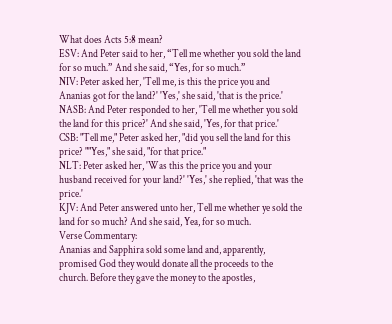What does Acts 5:8 mean?
ESV: And Peter said to her, “Tell me whether you sold the land for so much.” And she said, “Yes, for so much.”
NIV: Peter asked her, 'Tell me, is this the price you and Ananias got for the land?' 'Yes,' she said, 'that is the price.'
NASB: And Peter responded to her, 'Tell me whether you sold the land for this price?' And she said, 'Yes, for that price.'
CSB: "Tell me," Peter asked her, "did you sell the land for this price? ""Yes," she said, "for that price."
NLT: Peter asked her, 'Was this the price you and your husband received for your land?' 'Yes,' she replied, 'that was the price.'
KJV: And Peter answered unto her, Tell me whether ye sold the land for so much? And she said, Yea, for so much.
Verse Commentary:
Ananias and Sapphira sold some land and, apparently, promised God they would donate all the proceeds to the church. Before they gave the money to the apostles,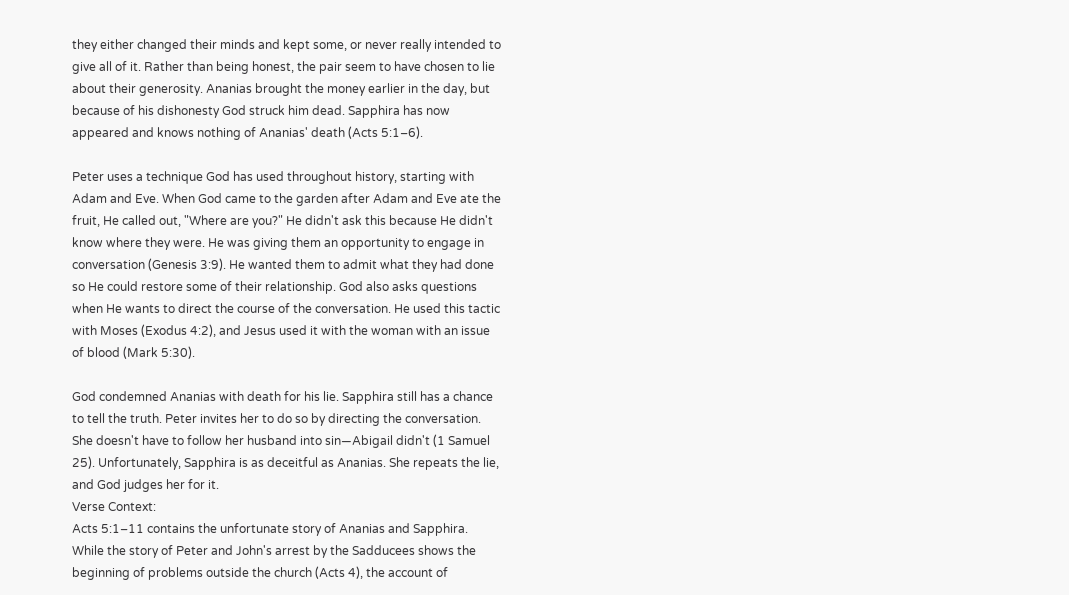they either changed their minds and kept some, or never really intended to give all of it. Rather than being honest, the pair seem to have chosen to lie about their generosity. Ananias brought the money earlier in the day, but because of his dishonesty God struck him dead. Sapphira has now appeared and knows nothing of Ananias' death (Acts 5:1–6).

Peter uses a technique God has used throughout history, starting with Adam and Eve. When God came to the garden after Adam and Eve ate the fruit, He called out, "Where are you?" He didn't ask this because He didn't know where they were. He was giving them an opportunity to engage in conversation (Genesis 3:9). He wanted them to admit what they had done so He could restore some of their relationship. God also asks questions when He wants to direct the course of the conversation. He used this tactic with Moses (Exodus 4:2), and Jesus used it with the woman with an issue of blood (Mark 5:30).

God condemned Ananias with death for his lie. Sapphira still has a chance to tell the truth. Peter invites her to do so by directing the conversation. She doesn't have to follow her husband into sin—Abigail didn't (1 Samuel 25). Unfortunately, Sapphira is as deceitful as Ananias. She repeats the lie, and God judges her for it.
Verse Context:
Acts 5:1–11 contains the unfortunate story of Ananias and Sapphira. While the story of Peter and John's arrest by the Sadducees shows the beginning of problems outside the church (Acts 4), the account of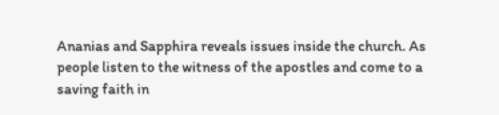Ananias and Sapphira reveals issues inside the church. As people listen to the witness of the apostles and come to a saving faith in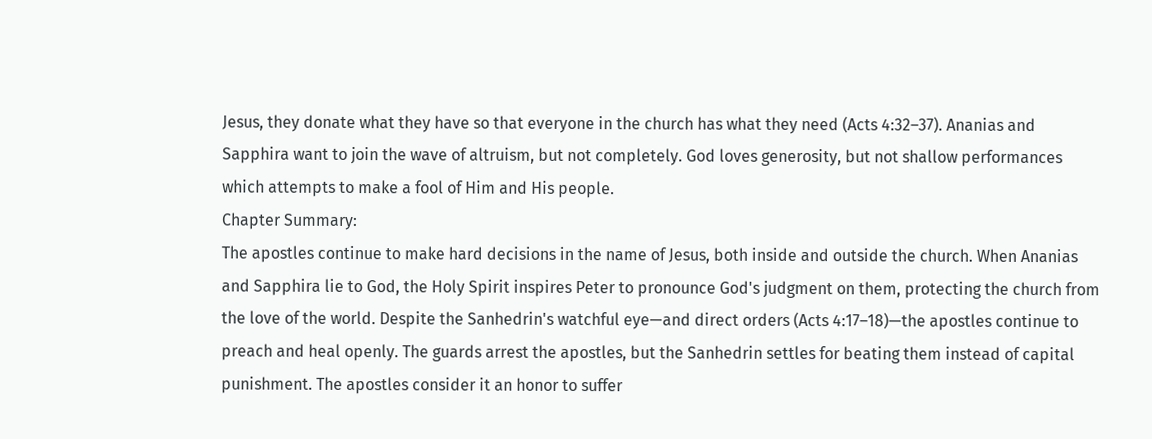Jesus, they donate what they have so that everyone in the church has what they need (Acts 4:32–37). Ananias and Sapphira want to join the wave of altruism, but not completely. God loves generosity, but not shallow performances which attempts to make a fool of Him and His people.
Chapter Summary:
The apostles continue to make hard decisions in the name of Jesus, both inside and outside the church. When Ananias and Sapphira lie to God, the Holy Spirit inspires Peter to pronounce God's judgment on them, protecting the church from the love of the world. Despite the Sanhedrin's watchful eye—and direct orders (Acts 4:17–18)—the apostles continue to preach and heal openly. The guards arrest the apostles, but the Sanhedrin settles for beating them instead of capital punishment. The apostles consider it an honor to suffer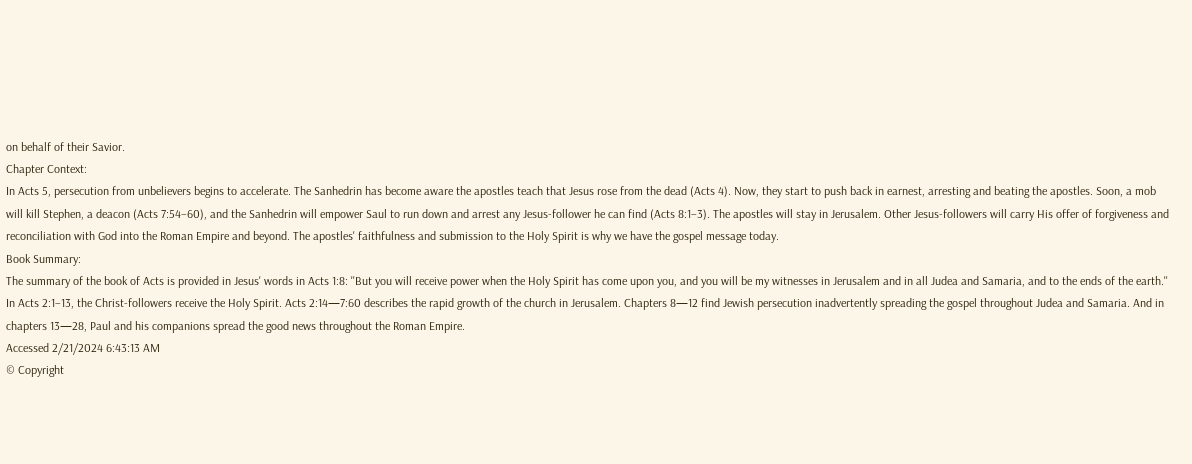on behalf of their Savior.
Chapter Context:
In Acts 5, persecution from unbelievers begins to accelerate. The Sanhedrin has become aware the apostles teach that Jesus rose from the dead (Acts 4). Now, they start to push back in earnest, arresting and beating the apostles. Soon, a mob will kill Stephen, a deacon (Acts 7:54–60), and the Sanhedrin will empower Saul to run down and arrest any Jesus-follower he can find (Acts 8:1–3). The apostles will stay in Jerusalem. Other Jesus-followers will carry His offer of forgiveness and reconciliation with God into the Roman Empire and beyond. The apostles' faithfulness and submission to the Holy Spirit is why we have the gospel message today.
Book Summary:
The summary of the book of Acts is provided in Jesus' words in Acts 1:8: ''But you will receive power when the Holy Spirit has come upon you, and you will be my witnesses in Jerusalem and in all Judea and Samaria, and to the ends of the earth.'' In Acts 2:1–13, the Christ-followers receive the Holy Spirit. Acts 2:14—7:60 describes the rapid growth of the church in Jerusalem. Chapters 8—12 find Jewish persecution inadvertently spreading the gospel throughout Judea and Samaria. And in chapters 13—28, Paul and his companions spread the good news throughout the Roman Empire.
Accessed 2/21/2024 6:43:13 AM
© Copyright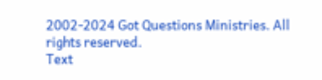2002-2024 Got Questions Ministries. All rights reserved.
Text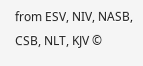from ESV, NIV, NASB, CSB, NLT, KJV ©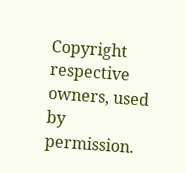Copyright respective owners, used by permission.